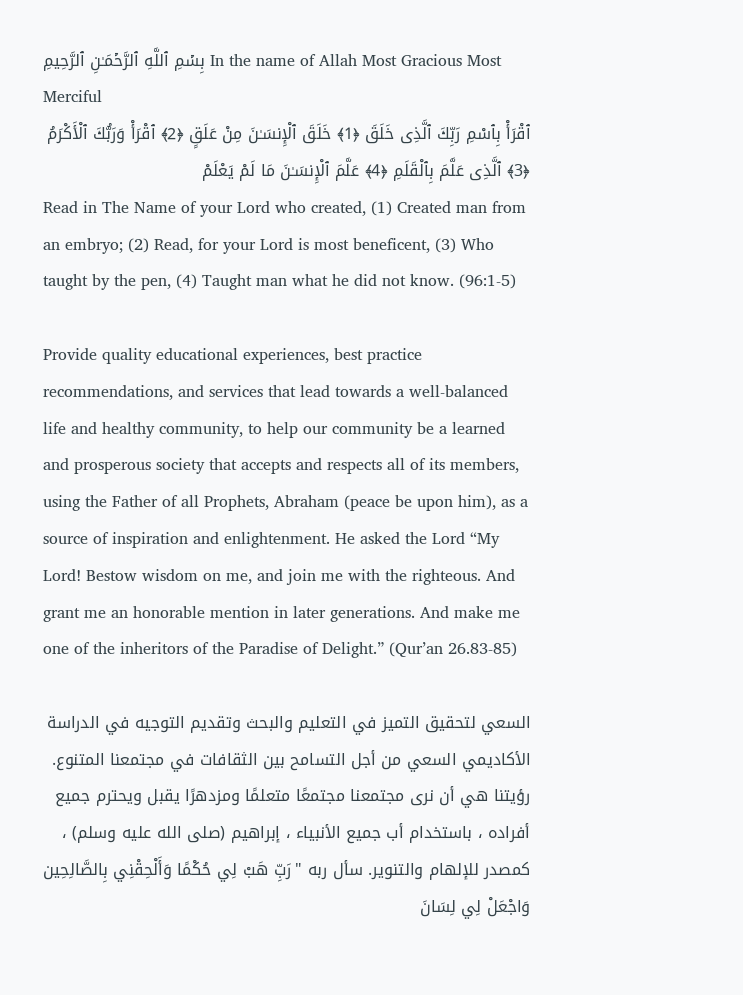بِسۡمِ ٱللَّهِ ٱلرَّحۡمَـٰنِ ٱلرَّحِيمِ In the name of Allah Most Gracious Most Merciful
ٱقْرَأْ بِٱسْمِ رَبِّكَ ٱلَّذِى خَلَقَ ﴿1﴾ خَلَقَ ٱلْإِنسَـٰنَ مِنْ عَلَقٍ ﴿2﴾ ٱقْرَأْ وَرَبُّكَ ٱلْأَكْرَمُ ﴿3﴾ ٱلَّذِى عَلَّمَ بِٱلْقَلَمِ ﴿4﴾ عَلَّمَ ٱلْإِنسَـٰنَ مَا لَمْ يَعْلَمْ
Read in The Name of your Lord who created, (1) Created man from an embryo; (2) Read, for your Lord is most beneficent, (3) Who taught by the pen, (4) Taught man what he did not know. (96:1-5)

Provide quality educational experiences, best practice recommendations, and services that lead towards a well-balanced life and healthy community, to help our community be a learned and prosperous society that accepts and respects all of its members, using the Father of all Prophets, Abraham (peace be upon him), as a source of inspiration and enlightenment. He asked the Lord “My Lord! Bestow wisdom on me, and join me with the righteous. And grant me an honorable mention in later generations. And make me one of the inheritors of the Paradise of Delight.” (Qur’an 26.83-85)

السعي لتحقيق التميز في التعليم والبحث وتقديم التوجيه في الدراسة الأكاديمي السعي من أجل التسامح بين الثقافات في مجتمعنا المتنوع. رؤيتنا هي أن نرى مجتمعنا مجتمعًا متعلمًا ومزدهرًا يقبل ويحترم جميع أفراده ، باستخدام أب جميع الأنبياء ، إبراهيم (صلى الله عليه وسلم) ، كمصدر للإلهام والتنوير. سأل ربه "رَبِّ هَبْ لِي حُكْمًا وَأَلْحِقْنِي بِالصَّالِحِين وَاجْعَلْ لِي لِسَانَ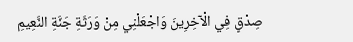صِدْقٍ فِي الْآخِرِينَ وَاجْعَلْنِي مِنْ وَرَثَةِ جَنَّةِ النَّعِيمِ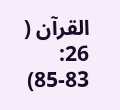القرآن ( 26: 83-85)